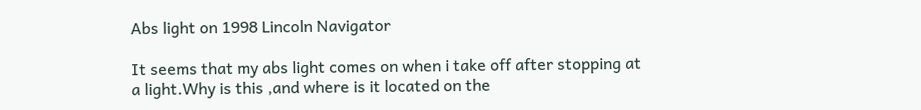Abs light on 1998 Lincoln Navigator

It seems that my abs light comes on when i take off after stopping at a light.Why is this ,and where is it located on the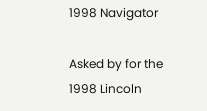1998 Navigator

Asked by for the 1998 Lincoln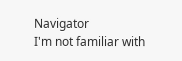Navigator
I'm not familiar with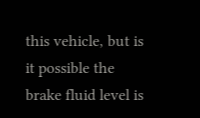this vehicle, but is it possible the brake fluid level is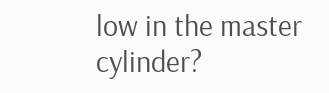low in the master cylinder?